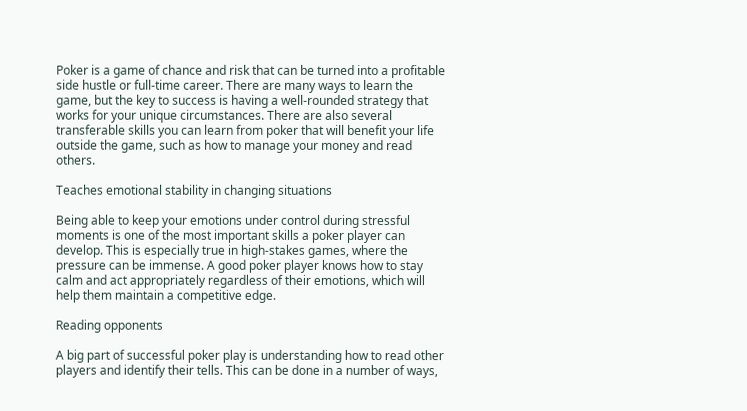Poker is a game of chance and risk that can be turned into a profitable side hustle or full-time career. There are many ways to learn the game, but the key to success is having a well-rounded strategy that works for your unique circumstances. There are also several transferable skills you can learn from poker that will benefit your life outside the game, such as how to manage your money and read others.

Teaches emotional stability in changing situations

Being able to keep your emotions under control during stressful moments is one of the most important skills a poker player can develop. This is especially true in high-stakes games, where the pressure can be immense. A good poker player knows how to stay calm and act appropriately regardless of their emotions, which will help them maintain a competitive edge.

Reading opponents

A big part of successful poker play is understanding how to read other players and identify their tells. This can be done in a number of ways,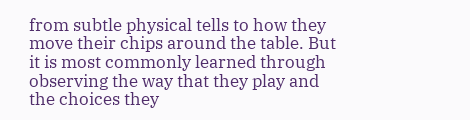from subtle physical tells to how they move their chips around the table. But it is most commonly learned through observing the way that they play and the choices they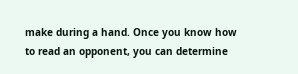make during a hand. Once you know how to read an opponent, you can determine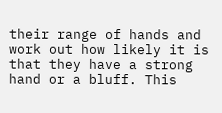their range of hands and work out how likely it is that they have a strong hand or a bluff. This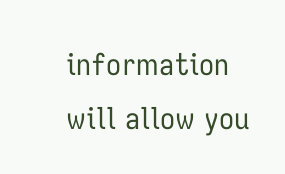information will allow you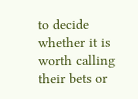to decide whether it is worth calling their bets or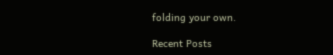folding your own.

Recent Posts